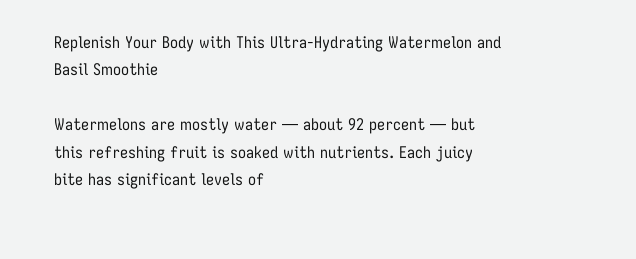Replenish Your Body with This Ultra-Hydrating Watermelon and Basil Smoothie

Watermelons are mostly water — about 92 percent — but this refreshing fruit is soaked with nutrients. Each juicy bite has significant levels of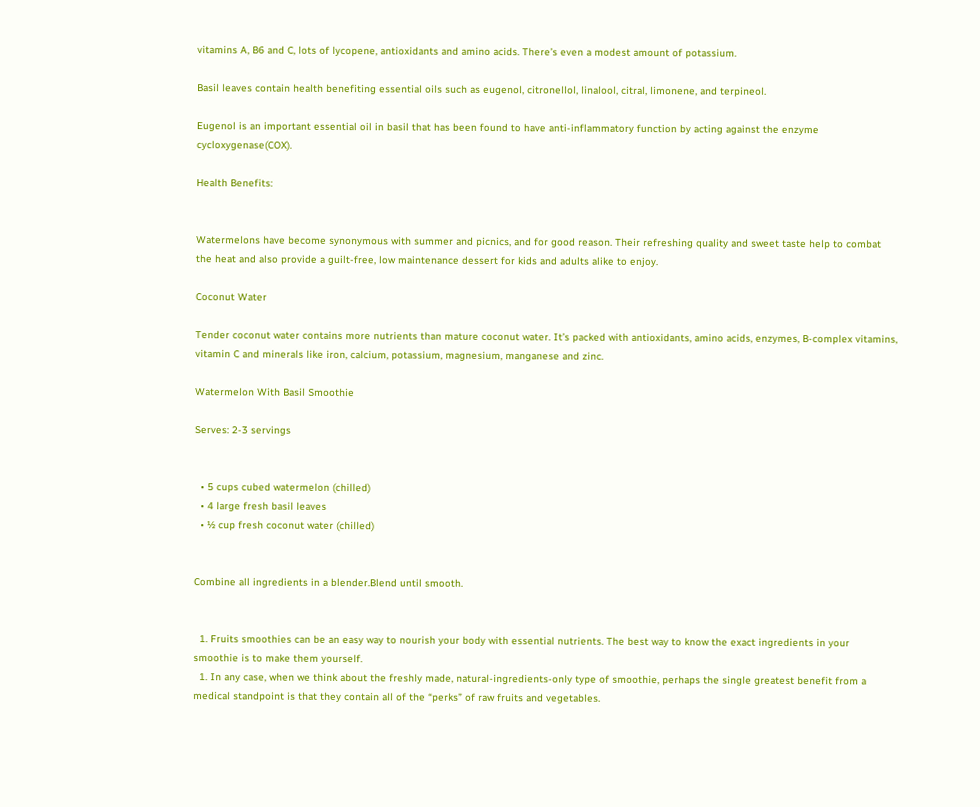vitamins A, B6 and C, lots of lycopene, antioxidants and amino acids. There’s even a modest amount of potassium.

Basil leaves contain health benefiting essential oils such as eugenol, citronellol, linalool, citral, limonene, and terpineol.

Eugenol is an important essential oil in basil that has been found to have anti-inflammatory function by acting against the enzyme cycloxygenase(COX).

Health Benefits:


Watermelons have become synonymous with summer and picnics, and for good reason. Their refreshing quality and sweet taste help to combat the heat and also provide a guilt-free, low maintenance dessert for kids and adults alike to enjoy.

Coconut Water

Tender coconut water contains more nutrients than mature coconut water. It’s packed with antioxidants, amino acids, enzymes, B-complex vitamins, vitamin C and minerals like iron, calcium, potassium, magnesium, manganese and zinc.

Watermelon With Basil Smoothie

Serves: 2-3 servings


  • 5 cups cubed watermelon (chilled)
  • 4 large fresh basil leaves
  • ½ cup fresh coconut water (chilled)


Combine all ingredients in a blender.Blend until smooth.


  1. Fruits smoothies can be an easy way to nourish your body with essential nutrients. The best way to know the exact ingredients in your smoothie is to make them yourself.
  1. In any case, when we think about the freshly made, natural-ingredients-only type of smoothie, perhaps the single greatest benefit from a medical standpoint is that they contain all of the “perks” of raw fruits and vegetables.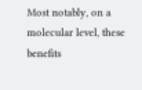Most notably, on a molecular level, these benefits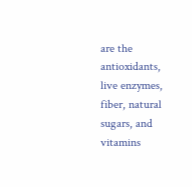are the antioxidants, live enzymes, fiber, natural sugars, and vitamins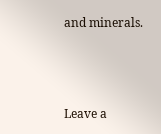and minerals.



Leave a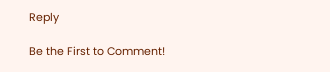Reply

Be the First to Comment!